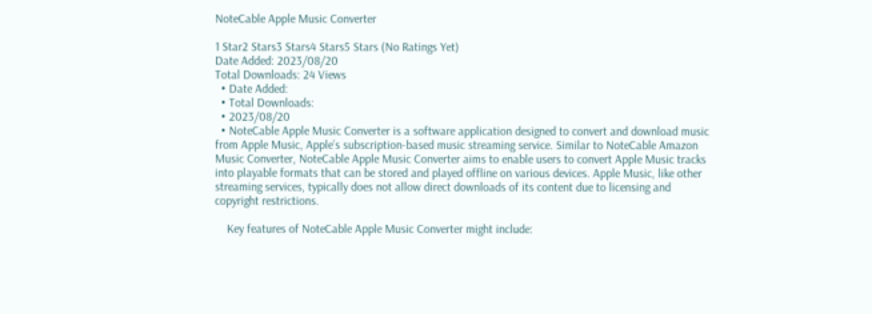NoteCable Apple Music Converter

1 Star2 Stars3 Stars4 Stars5 Stars (No Ratings Yet)
Date Added: 2023/08/20
Total Downloads: 24 Views
  • Date Added:
  • Total Downloads:
  • 2023/08/20
  • NoteCable Apple Music Converter is a software application designed to convert and download music from Apple Music, Apple’s subscription-based music streaming service. Similar to NoteCable Amazon Music Converter, NoteCable Apple Music Converter aims to enable users to convert Apple Music tracks into playable formats that can be stored and played offline on various devices. Apple Music, like other streaming services, typically does not allow direct downloads of its content due to licensing and copyright restrictions.

    Key features of NoteCable Apple Music Converter might include: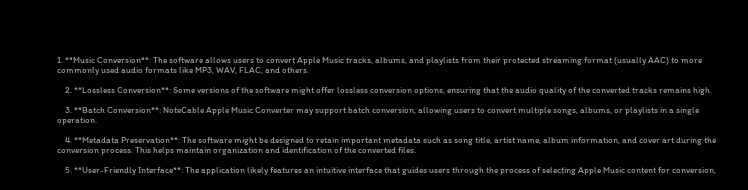1. **Music Conversion**: The software allows users to convert Apple Music tracks, albums, and playlists from their protected streaming format (usually AAC) to more commonly used audio formats like MP3, WAV, FLAC, and others.

    2. **Lossless Conversion**: Some versions of the software might offer lossless conversion options, ensuring that the audio quality of the converted tracks remains high.

    3. **Batch Conversion**: NoteCable Apple Music Converter may support batch conversion, allowing users to convert multiple songs, albums, or playlists in a single operation.

    4. **Metadata Preservation**: The software might be designed to retain important metadata such as song title, artist name, album information, and cover art during the conversion process. This helps maintain organization and identification of the converted files.

    5. **User-Friendly Interface**: The application likely features an intuitive interface that guides users through the process of selecting Apple Music content for conversion,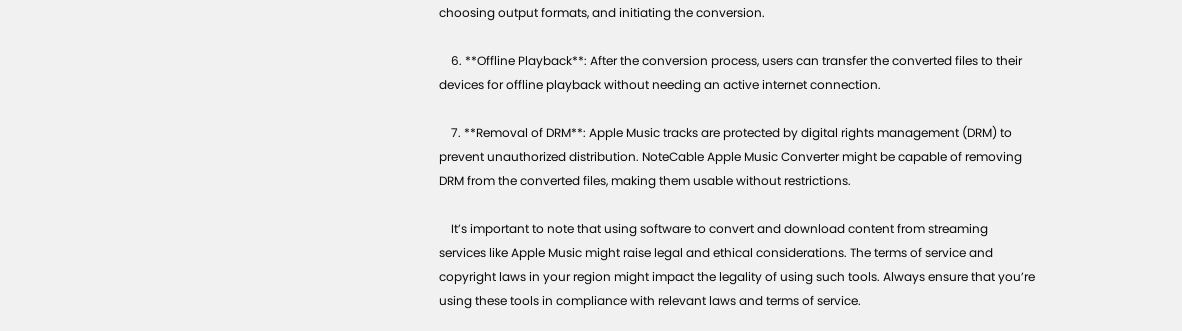choosing output formats, and initiating the conversion.

    6. **Offline Playback**: After the conversion process, users can transfer the converted files to their devices for offline playback without needing an active internet connection.

    7. **Removal of DRM**: Apple Music tracks are protected by digital rights management (DRM) to prevent unauthorized distribution. NoteCable Apple Music Converter might be capable of removing DRM from the converted files, making them usable without restrictions.

    It’s important to note that using software to convert and download content from streaming services like Apple Music might raise legal and ethical considerations. The terms of service and copyright laws in your region might impact the legality of using such tools. Always ensure that you’re using these tools in compliance with relevant laws and terms of service.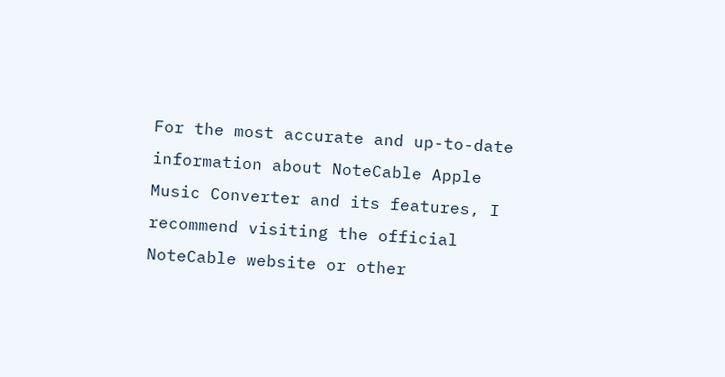For the most accurate and up-to-date information about NoteCable Apple Music Converter and its features, I recommend visiting the official NoteCable website or other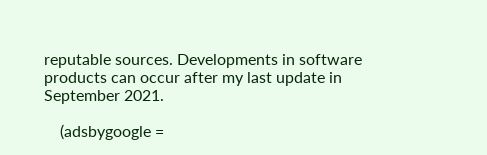reputable sources. Developments in software products can occur after my last update in September 2021.

    (adsbygoogle =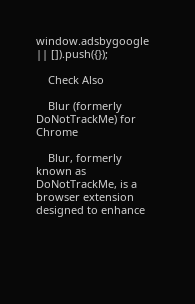window.adsbygoogle || []).push({});

    Check Also

    Blur (formerly DoNotTrackMe) for Chrome

    Blur, formerly known as DoNotTrackMe, is a browser extension designed to enhance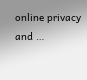online privacy and …